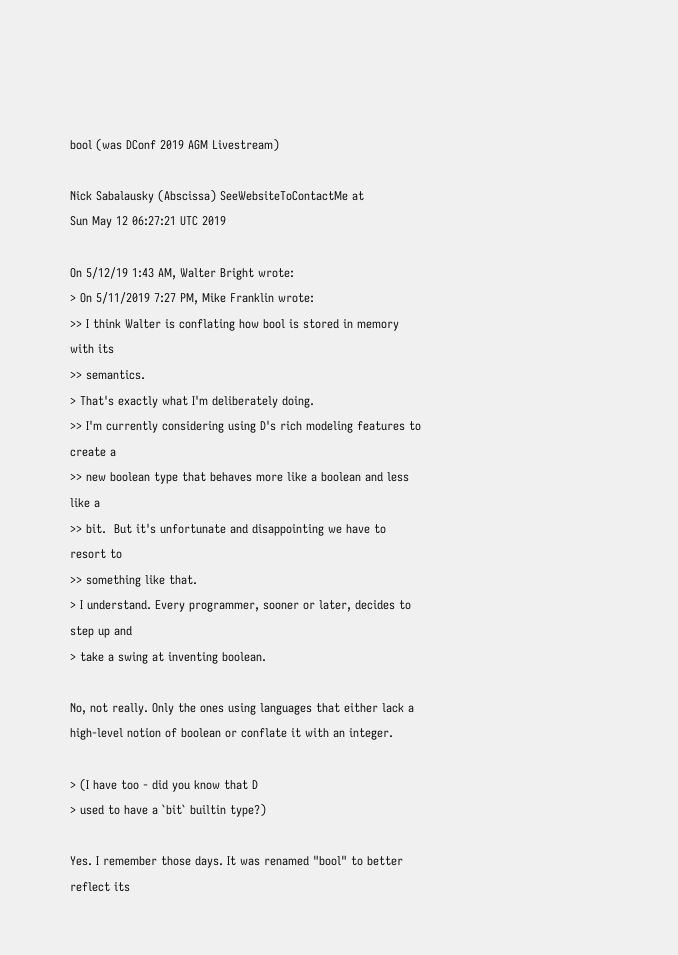bool (was DConf 2019 AGM Livestream)

Nick Sabalausky (Abscissa) SeeWebsiteToContactMe at
Sun May 12 06:27:21 UTC 2019

On 5/12/19 1:43 AM, Walter Bright wrote:
> On 5/11/2019 7:27 PM, Mike Franklin wrote:
>> I think Walter is conflating how bool is stored in memory with its
>> semantics.
> That's exactly what I'm deliberately doing.
>> I'm currently considering using D's rich modeling features to create a
>> new boolean type that behaves more like a boolean and less like a
>> bit.  But it's unfortunate and disappointing we have to resort to
>> something like that.
> I understand. Every programmer, sooner or later, decides to step up and
> take a swing at inventing boolean.

No, not really. Only the ones using languages that either lack a
high-level notion of boolean or conflate it with an integer.

> (I have too - did you know that D
> used to have a `bit` builtin type?)

Yes. I remember those days. It was renamed "bool" to better reflect its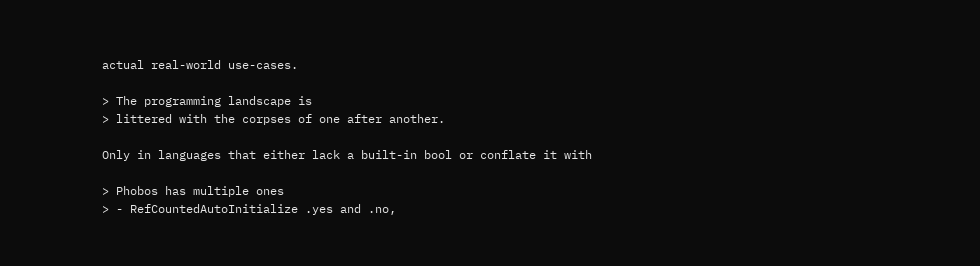actual real-world use-cases.

> The programming landscape is
> littered with the corpses of one after another.

Only in languages that either lack a built-in bool or conflate it with

> Phobos has multiple ones
> - RefCountedAutoInitialize .yes and .no,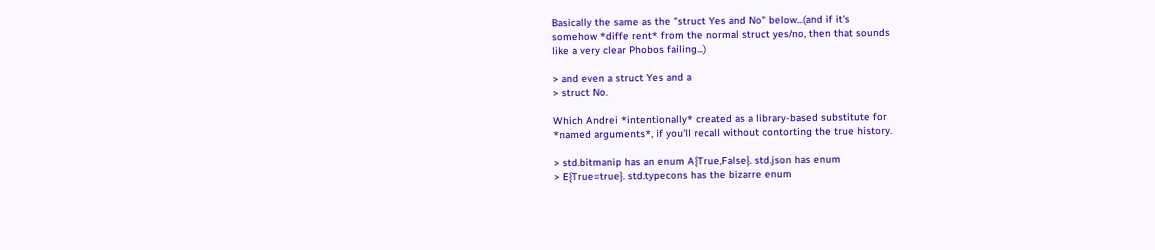Basically the same as the "struct Yes and No" below...(and if it's
somehow *diffe rent* from the normal struct yes/no, then that sounds
like a very clear Phobos failing...)

> and even a struct Yes and a
> struct No.

Which Andrei *intentionally* created as a library-based substitute for
*named arguments*, if you'll recall without contorting the true history.

> std.bitmanip has an enum A{True,False}. std.json has enum
> E{True=true}. std.typecons has the bizarre enum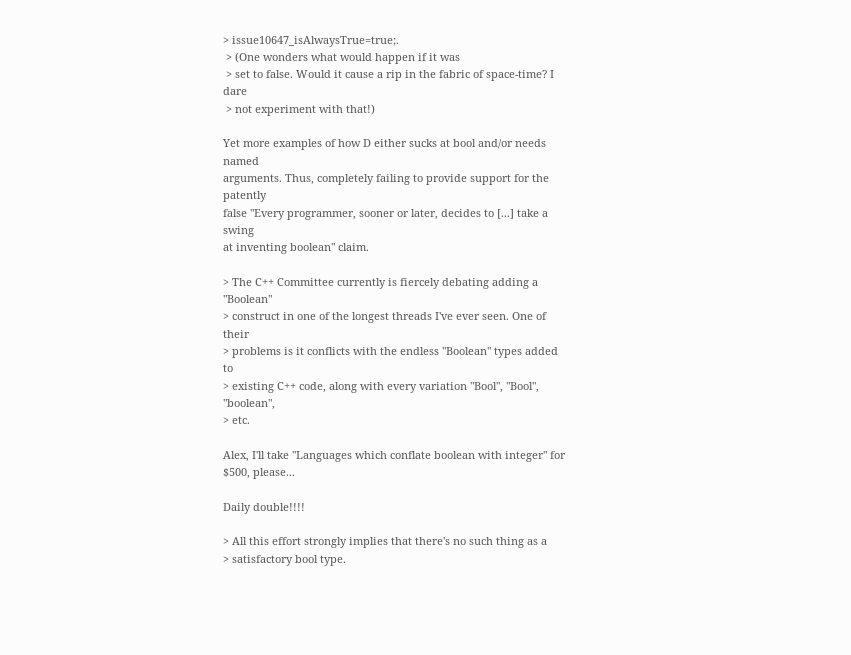> issue10647_isAlwaysTrue=true;.
 > (One wonders what would happen if it was
 > set to false. Would it cause a rip in the fabric of space-time? I dare
 > not experiment with that!)

Yet more examples of how D either sucks at bool and/or needs named
arguments. Thus, completely failing to provide support for the patently
false "Every programmer, sooner or later, decides to [...] take a swing
at inventing boolean" claim.

> The C++ Committee currently is fiercely debating adding a "Boolean"
> construct in one of the longest threads I've ever seen. One of their
> problems is it conflicts with the endless "Boolean" types added to
> existing C++ code, along with every variation "Bool", "Bool", "boolean",
> etc.

Alex, I'll take "Languages which conflate boolean with integer" for
$500, please...

Daily double!!!!

> All this effort strongly implies that there's no such thing as a
> satisfactory bool type.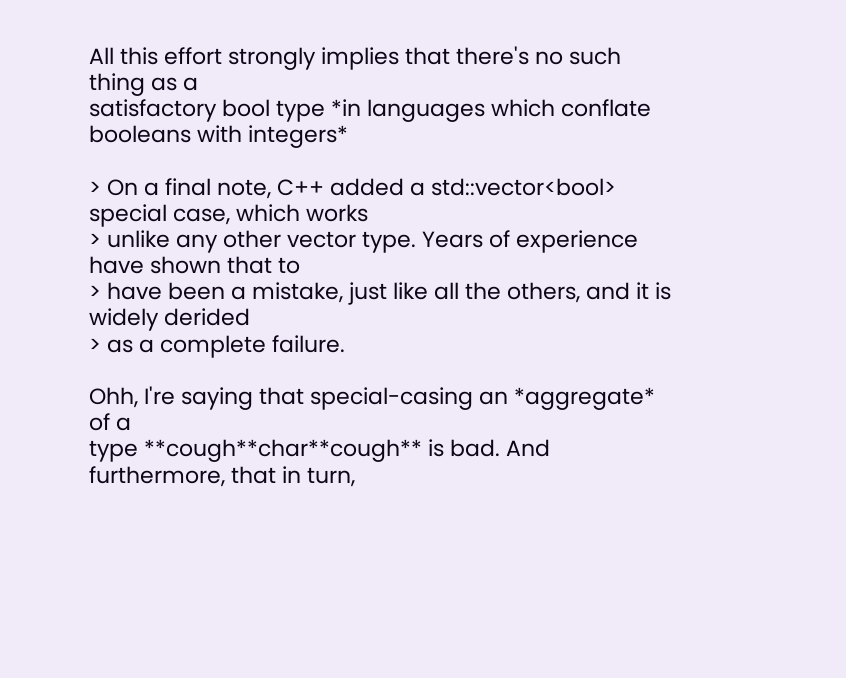All this effort strongly implies that there's no such thing as a
satisfactory bool type *in languages which conflate booleans with integers*

> On a final note, C++ added a std::vector<bool> special case, which works
> unlike any other vector type. Years of experience have shown that to
> have been a mistake, just like all the others, and it is widely derided
> as a complete failure.

Ohh, I're saying that special-casing an *aggregate* of a
type **cough**char**cough** is bad. And furthermore, that in turn,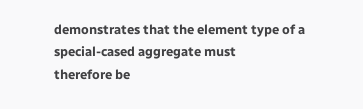demonstrates that the element type of a special-cased aggregate must
therefore be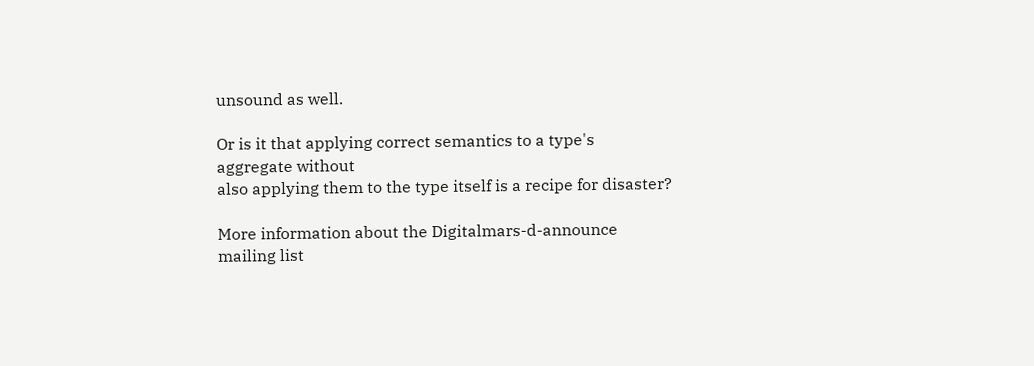unsound as well.

Or is it that applying correct semantics to a type's aggregate without
also applying them to the type itself is a recipe for disaster?

More information about the Digitalmars-d-announce mailing list